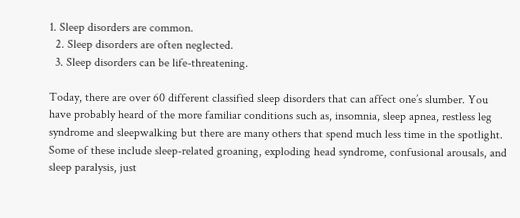1. Sleep disorders are common.
  2. Sleep disorders are often neglected.
  3. Sleep disorders can be life-threatening.

Today, there are over 60 different classified sleep disorders that can affect one’s slumber. You have probably heard of the more familiar conditions such as, insomnia, sleep apnea, restless leg syndrome and sleepwalking but there are many others that spend much less time in the spotlight. Some of these include sleep-related groaning, exploding head syndrome, confusional arousals, and sleep paralysis, just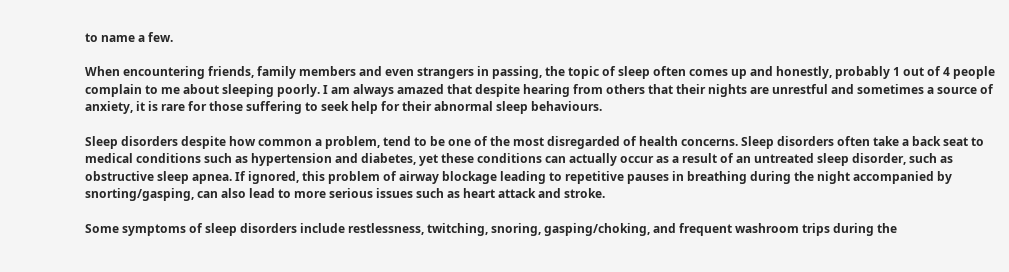to name a few.

When encountering friends, family members and even strangers in passing, the topic of sleep often comes up and honestly, probably 1 out of 4 people complain to me about sleeping poorly. I am always amazed that despite hearing from others that their nights are unrestful and sometimes a source of anxiety, it is rare for those suffering to seek help for their abnormal sleep behaviours.

Sleep disorders despite how common a problem, tend to be one of the most disregarded of health concerns. Sleep disorders often take a back seat to medical conditions such as hypertension and diabetes, yet these conditions can actually occur as a result of an untreated sleep disorder, such as obstructive sleep apnea. If ignored, this problem of airway blockage leading to repetitive pauses in breathing during the night accompanied by snorting/gasping, can also lead to more serious issues such as heart attack and stroke.

Some symptoms of sleep disorders include restlessness, twitching, snoring, gasping/choking, and frequent washroom trips during the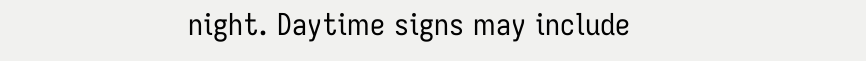night. Daytime signs may include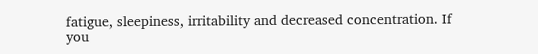fatigue, sleepiness, irritability and decreased concentration. If you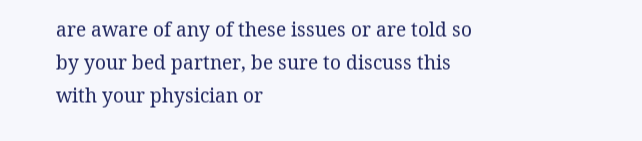are aware of any of these issues or are told so by your bed partner, be sure to discuss this with your physician or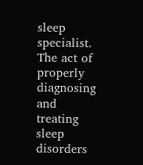sleep specialist. The act of properly diagnosing and treating sleep disorders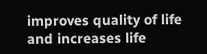improves quality of life and increases life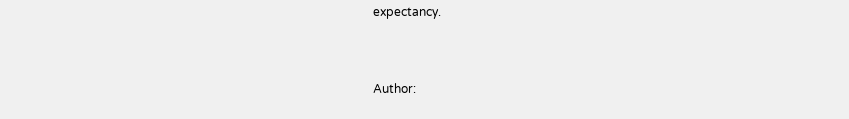expectancy.


Author: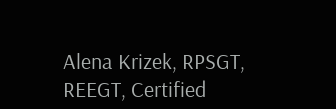Alena Krizek, RPSGT, REEGT, Certified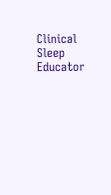Clinical Sleep Educator